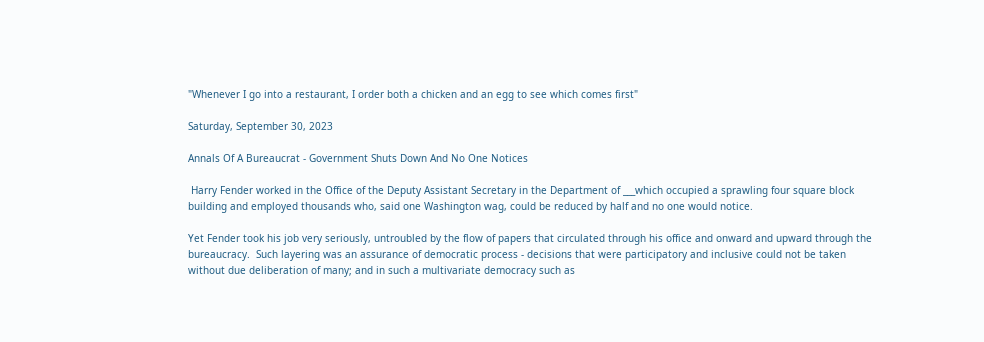"Whenever I go into a restaurant, I order both a chicken and an egg to see which comes first"

Saturday, September 30, 2023

Annals Of A Bureaucrat - Government Shuts Down And No One Notices

 Harry Fender worked in the Office of the Deputy Assistant Secretary in the Department of ___which occupied a sprawling four square block building and employed thousands who, said one Washington wag, could be reduced by half and no one would notice.

Yet Fender took his job very seriously, untroubled by the flow of papers that circulated through his office and onward and upward through the bureaucracy.  Such layering was an assurance of democratic process - decisions that were participatory and inclusive could not be taken without due deliberation of many; and in such a multivariate democracy such as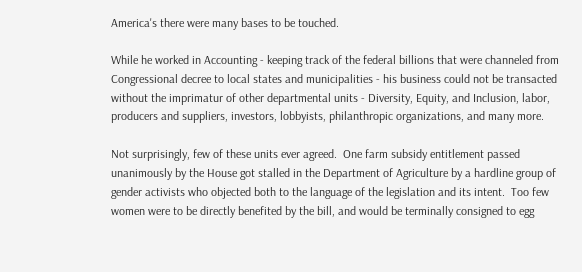America's there were many bases to be touched.

While he worked in Accounting - keeping track of the federal billions that were channeled from Congressional decree to local states and municipalities - his business could not be transacted without the imprimatur of other departmental units - Diversity, Equity, and Inclusion, labor, producers and suppliers, investors, lobbyists, philanthropic organizations, and many more.

Not surprisingly, few of these units ever agreed.  One farm subsidy entitlement passed unanimously by the House got stalled in the Department of Agriculture by a hardline group of gender activists who objected both to the language of the legislation and its intent.  Too few women were to be directly benefited by the bill, and would be terminally consigned to egg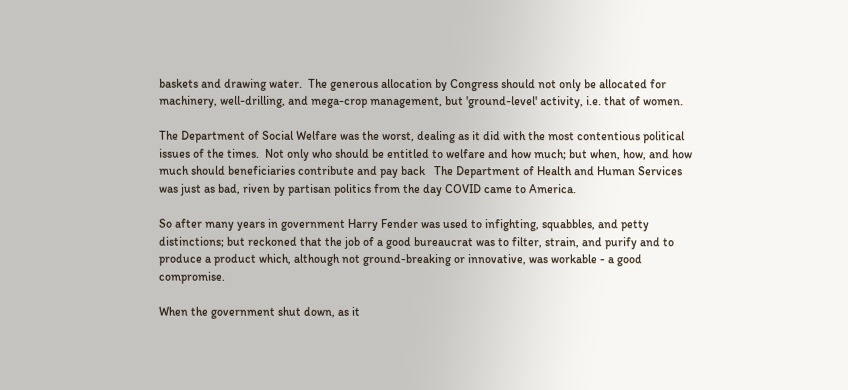baskets and drawing water.  The generous allocation by Congress should not only be allocated for machinery, well-drilling, and mega-crop management, but 'ground-level' activity, i.e. that of women.

The Department of Social Welfare was the worst, dealing as it did with the most contentious political issues of the times.  Not only who should be entitled to welfare and how much; but when, how, and how much should beneficiaries contribute and pay back   The Department of Health and Human Services was just as bad, riven by partisan politics from the day COVID came to America.

So after many years in government Harry Fender was used to infighting, squabbles, and petty distinctions; but reckoned that the job of a good bureaucrat was to filter, strain, and purify and to produce a product which, although not ground-breaking or innovative, was workable - a good compromise.

When the government shut down, as it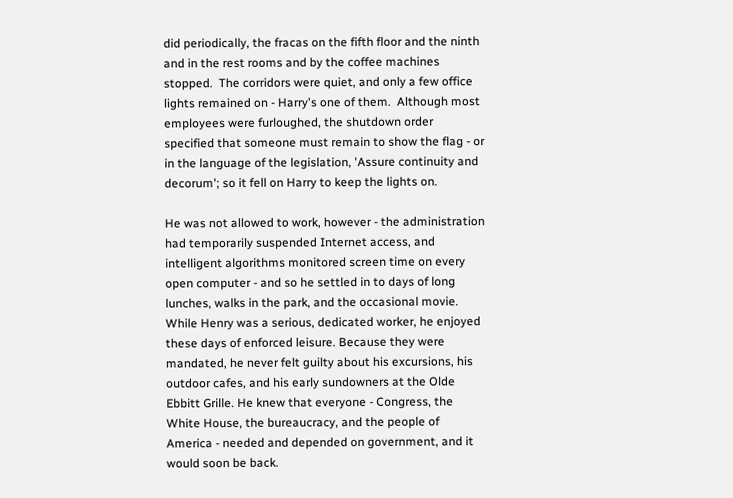did periodically, the fracas on the fifth floor and the ninth and in the rest rooms and by the coffee machines stopped.  The corridors were quiet, and only a few office lights remained on - Harry's one of them.  Although most employees were furloughed, the shutdown order specified that someone must remain to show the flag - or in the language of the legislation, 'Assure continuity and decorum'; so it fell on Harry to keep the lights on.

He was not allowed to work, however - the administration had temporarily suspended Internet access, and intelligent algorithms monitored screen time on every open computer - and so he settled in to days of long lunches, walks in the park, and the occasional movie.  While Henry was a serious, dedicated worker, he enjoyed these days of enforced leisure. Because they were mandated, he never felt guilty about his excursions, his outdoor cafes, and his early sundowners at the Olde Ebbitt Grille. He knew that everyone - Congress, the White House, the bureaucracy, and the people of America - needed and depended on government, and it would soon be back.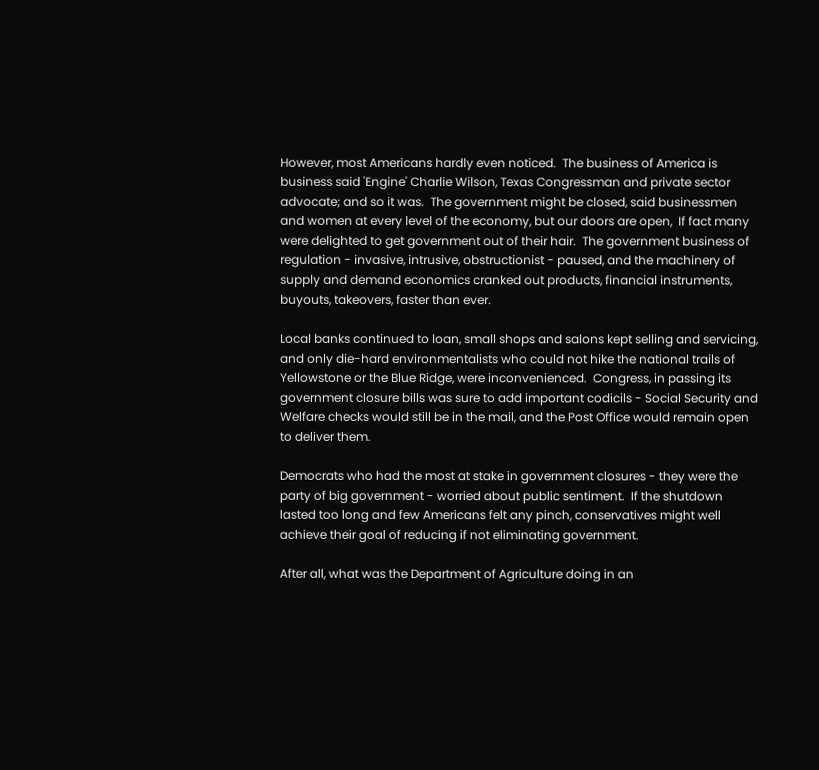However, most Americans hardly even noticed.  The business of America is business said 'Engine' Charlie Wilson, Texas Congressman and private sector advocate; and so it was.  The government might be closed, said businessmen and women at every level of the economy, but our doors are open,  If fact many were delighted to get government out of their hair.  The government business of regulation - invasive, intrusive, obstructionist - paused, and the machinery of supply and demand economics cranked out products, financial instruments, buyouts, takeovers, faster than ever.

Local banks continued to loan, small shops and salons kept selling and servicing, and only die-hard environmentalists who could not hike the national trails of Yellowstone or the Blue Ridge, were inconvenienced.  Congress, in passing its government closure bills was sure to add important codicils - Social Security and Welfare checks would still be in the mail, and the Post Office would remain open to deliver them.

Democrats who had the most at stake in government closures - they were the party of big government - worried about public sentiment.  If the shutdown lasted too long and few Americans felt any pinch, conservatives might well achieve their goal of reducing if not eliminating government.

After all, what was the Department of Agriculture doing in an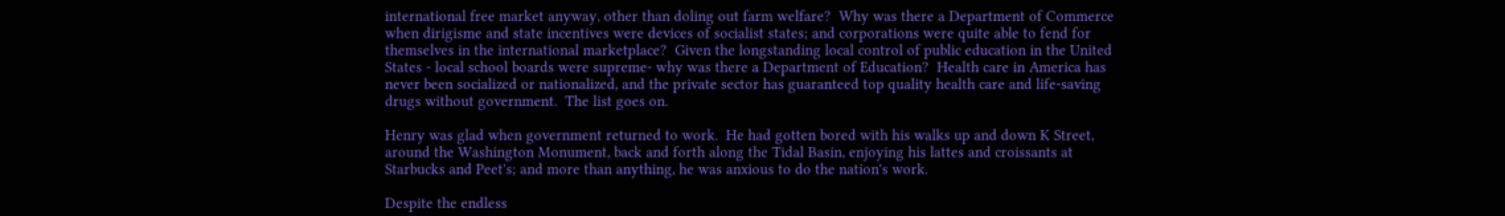international free market anyway, other than doling out farm welfare?  Why was there a Department of Commerce when dirigisme and state incentives were devices of socialist states; and corporations were quite able to fend for themselves in the international marketplace?  Given the longstanding local control of public education in the United States - local school boards were supreme- why was there a Department of Education?  Health care in America has never been socialized or nationalized, and the private sector has guaranteed top quality health care and life-saving drugs without government.  The list goes on.

Henry was glad when government returned to work.  He had gotten bored with his walks up and down K Street, around the Washington Monument, back and forth along the Tidal Basin, enjoying his lattes and croissants at Starbucks and Peet's; and more than anything, he was anxious to do the nation's work.

Despite the endless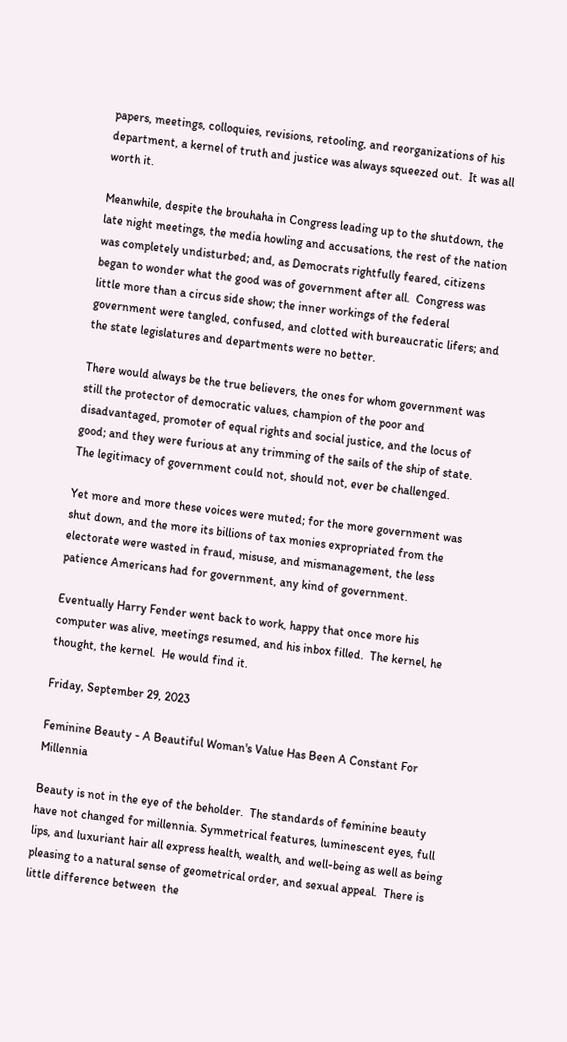papers, meetings, colloquies, revisions, retooling, and reorganizations of his department, a kernel of truth and justice was always squeezed out.  It was all worth it.

Meanwhile, despite the brouhaha in Congress leading up to the shutdown, the late night meetings, the media howling and accusations, the rest of the nation was completely undisturbed; and, as Democrats rightfully feared, citizens began to wonder what the good was of government after all.  Congress was little more than a circus side show; the inner workings of the federal government were tangled, confused, and clotted with bureaucratic lifers; and the state legislatures and departments were no better.

There would always be the true believers, the ones for whom government was still the protector of democratic values, champion of the poor and disadvantaged, promoter of equal rights and social justice, and the locus of good; and they were furious at any trimming of the sails of the ship of state.  The legitimacy of government could not, should not, ever be challenged.

Yet more and more these voices were muted; for the more government was shut down, and the more its billions of tax monies expropriated from the electorate were wasted in fraud, misuse, and mismanagement, the less patience Americans had for government, any kind of government.

Eventually Harry Fender went back to work, happy that once more his computer was alive, meetings resumed, and his inbox filled.  The kernel, he thought, the kernel.  He would find it.

Friday, September 29, 2023

Feminine Beauty - A Beautiful Woman's Value Has Been A Constant For Millennia

Beauty is not in the eye of the beholder.  The standards of feminine beauty have not changed for millennia. Symmetrical features, luminescent eyes, full lips, and luxuriant hair all express health, wealth, and well-being as well as being pleasing to a natural sense of geometrical order, and sexual appeal.  There is little difference between  the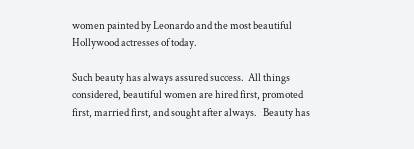women painted by Leonardo and the most beautiful Hollywood actresses of today.

Such beauty has always assured success.  All things considered, beautiful women are hired first, promoted first, married first, and sought after always.   Beauty has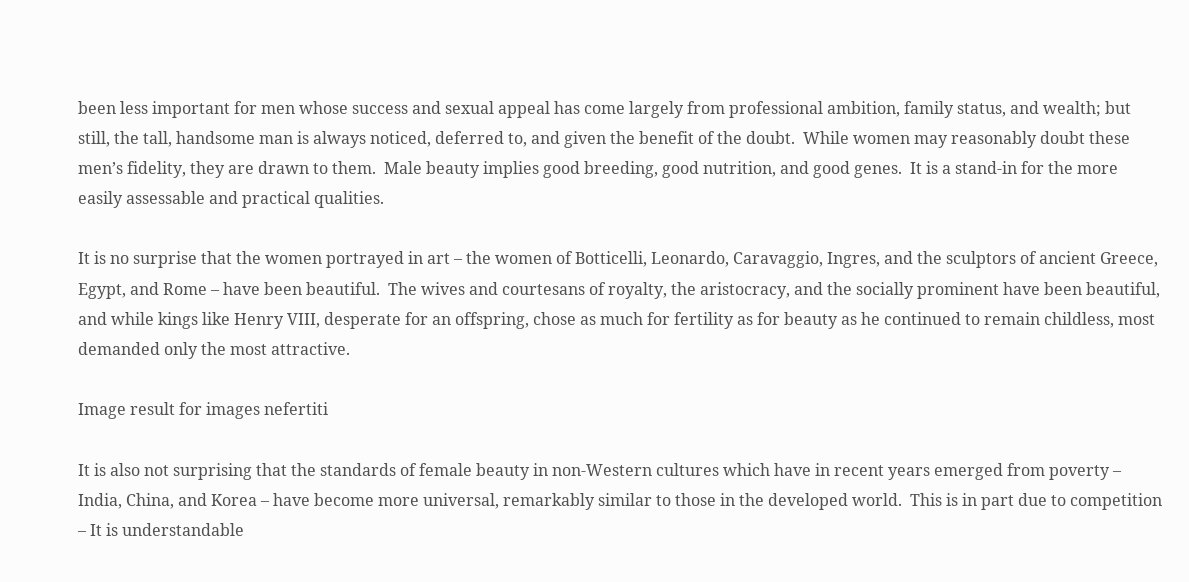been less important for men whose success and sexual appeal has come largely from professional ambition, family status, and wealth; but still, the tall, handsome man is always noticed, deferred to, and given the benefit of the doubt.  While women may reasonably doubt these men’s fidelity, they are drawn to them.  Male beauty implies good breeding, good nutrition, and good genes.  It is a stand-in for the more easily assessable and practical qualities.

It is no surprise that the women portrayed in art – the women of Botticelli, Leonardo, Caravaggio, Ingres, and the sculptors of ancient Greece, Egypt, and Rome – have been beautiful.  The wives and courtesans of royalty, the aristocracy, and the socially prominent have been beautiful, and while kings like Henry VIII, desperate for an offspring, chose as much for fertility as for beauty as he continued to remain childless, most demanded only the most attractive.

Image result for images nefertiti

It is also not surprising that the standards of female beauty in non-Western cultures which have in recent years emerged from poverty – India, China, and Korea – have become more universal, remarkably similar to those in the developed world.  This is in part due to competition – It is understandable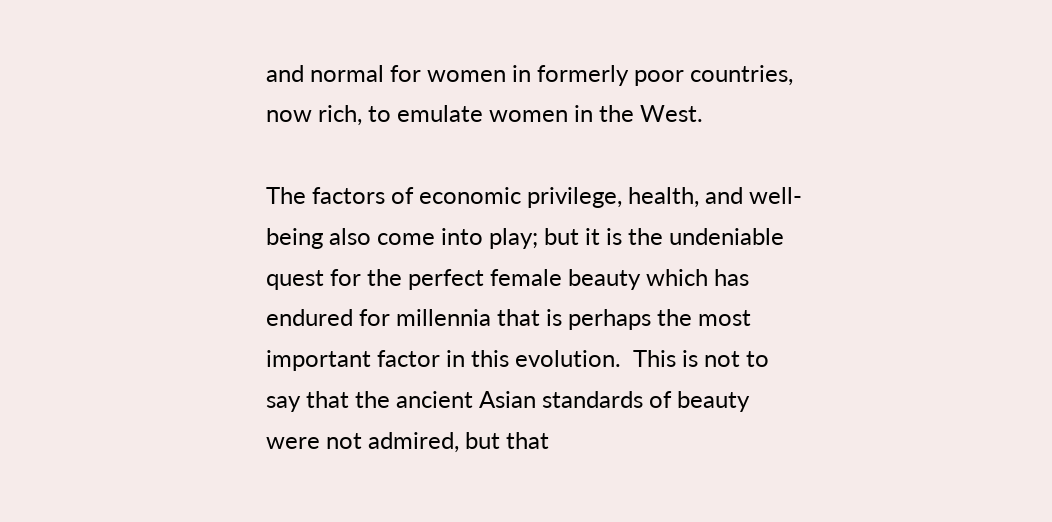and normal for women in formerly poor countries, now rich, to emulate women in the West.

The factors of economic privilege, health, and well-being also come into play; but it is the undeniable quest for the perfect female beauty which has endured for millennia that is perhaps the most important factor in this evolution.  This is not to say that the ancient Asian standards of beauty were not admired, but that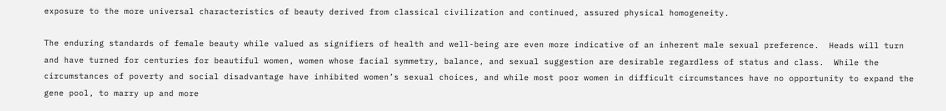exposure to the more universal characteristics of beauty derived from classical civilization and continued, assured physical homogeneity.

The enduring standards of female beauty while valued as signifiers of health and well-being are even more indicative of an inherent male sexual preference.  Heads will turn and have turned for centuries for beautiful women, women whose facial symmetry, balance, and sexual suggestion are desirable regardless of status and class.  While the circumstances of poverty and social disadvantage have inhibited women’s sexual choices, and while most poor women in difficult circumstances have no opportunity to expand the gene pool, to marry up and more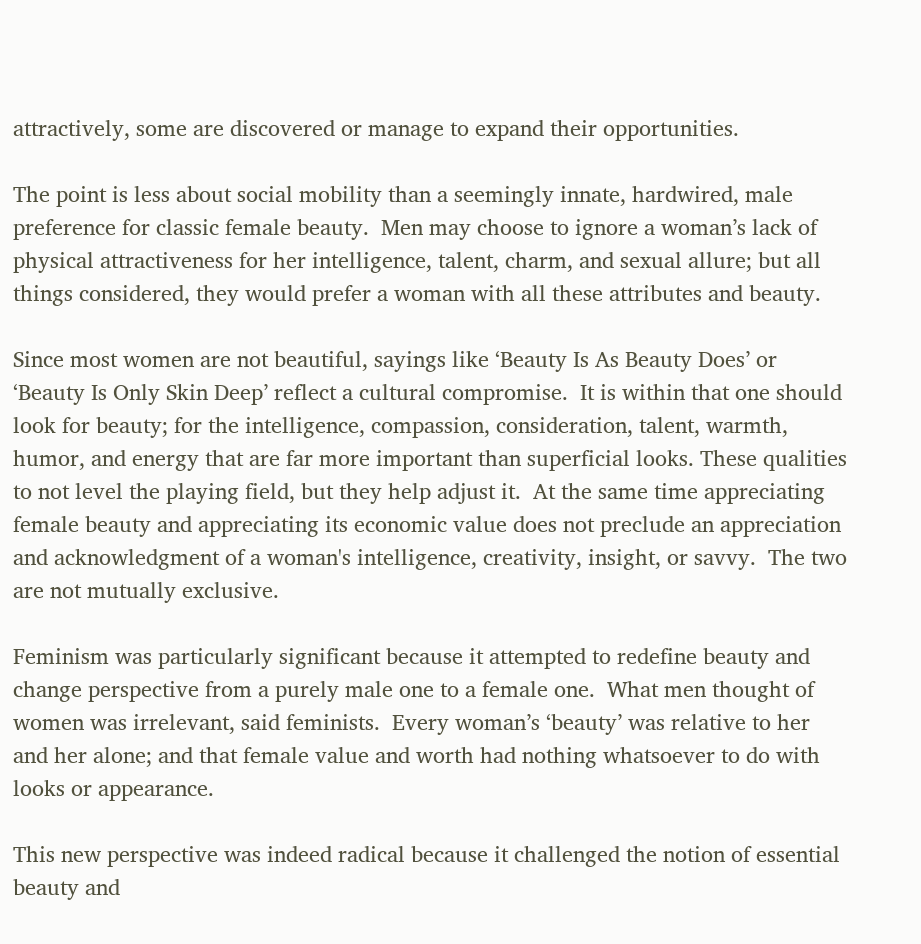attractively, some are discovered or manage to expand their opportunities.

The point is less about social mobility than a seemingly innate, hardwired, male preference for classic female beauty.  Men may choose to ignore a woman’s lack of physical attractiveness for her intelligence, talent, charm, and sexual allure; but all things considered, they would prefer a woman with all these attributes and beauty.

Since most women are not beautiful, sayings like ‘Beauty Is As Beauty Does’ or ‘Beauty Is Only Skin Deep’ reflect a cultural compromise.  It is within that one should look for beauty; for the intelligence, compassion, consideration, talent, warmth, humor, and energy that are far more important than superficial looks. These qualities to not level the playing field, but they help adjust it.  At the same time appreciating female beauty and appreciating its economic value does not preclude an appreciation and acknowledgment of a woman's intelligence, creativity, insight, or savvy.  The two are not mutually exclusive.

Feminism was particularly significant because it attempted to redefine beauty and change perspective from a purely male one to a female one.  What men thought of women was irrelevant, said feminists.  Every woman’s ‘beauty’ was relative to her and her alone; and that female value and worth had nothing whatsoever to do with looks or appearance.

This new perspective was indeed radical because it challenged the notion of essential beauty and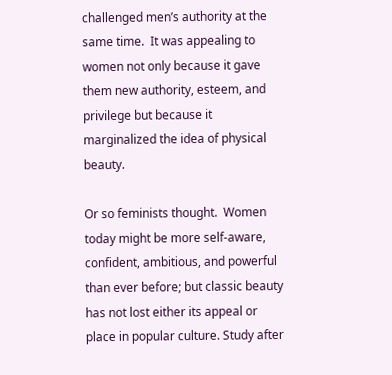challenged men’s authority at the same time.  It was appealing to women not only because it gave them new authority, esteem, and privilege but because it marginalized the idea of physical beauty.

Or so feminists thought.  Women today might be more self-aware, confident, ambitious, and powerful than ever before; but classic beauty has not lost either its appeal or place in popular culture. Study after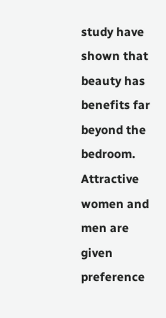study have shown that beauty has benefits far beyond the bedroom.  Attractive women and men are given preference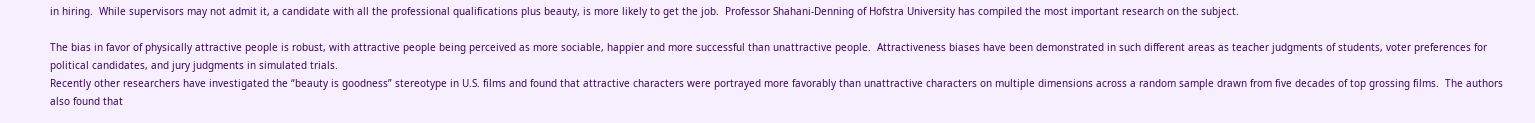in hiring.  While supervisors may not admit it, a candidate with all the professional qualifications plus beauty, is more likely to get the job.  Professor Shahani-Denning of Hofstra University has compiled the most important research on the subject.

The bias in favor of physically attractive people is robust, with attractive people being perceived as more sociable, happier and more successful than unattractive people.  Attractiveness biases have been demonstrated in such different areas as teacher judgments of students, voter preferences for political candidates, and jury judgments in simulated trials.
Recently other researchers have investigated the “beauty is goodness” stereotype in U.S. films and found that attractive characters were portrayed more favorably than unattractive characters on multiple dimensions across a random sample drawn from five decades of top grossing films.  The authors also found that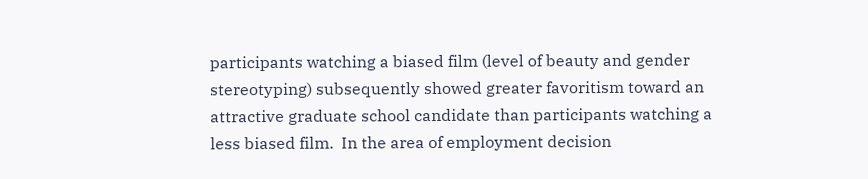participants watching a biased film (level of beauty and gender stereotyping) subsequently showed greater favoritism toward an attractive graduate school candidate than participants watching a less biased film.  In the area of employment decision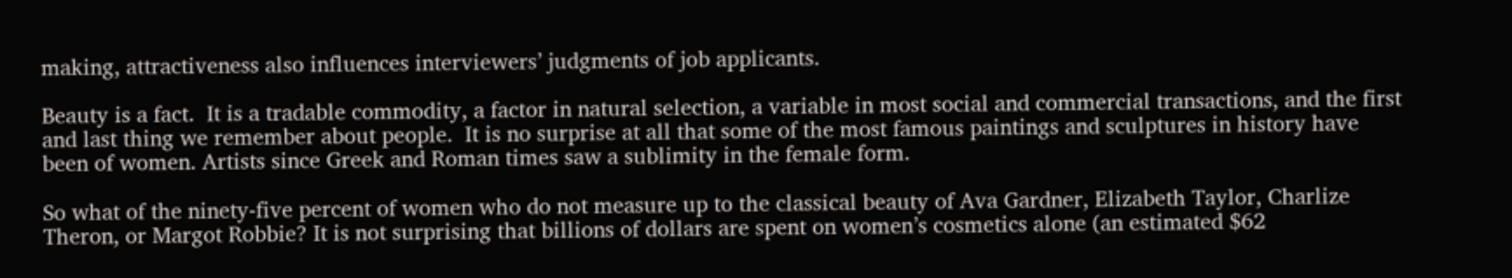making, attractiveness also influences interviewers’ judgments of job applicants.

Beauty is a fact.  It is a tradable commodity, a factor in natural selection, a variable in most social and commercial transactions, and the first and last thing we remember about people.  It is no surprise at all that some of the most famous paintings and sculptures in history have been of women. Artists since Greek and Roman times saw a sublimity in the female form.

So what of the ninety-five percent of women who do not measure up to the classical beauty of Ava Gardner, Elizabeth Taylor, Charlize Theron, or Margot Robbie? It is not surprising that billions of dollars are spent on women’s cosmetics alone (an estimated $62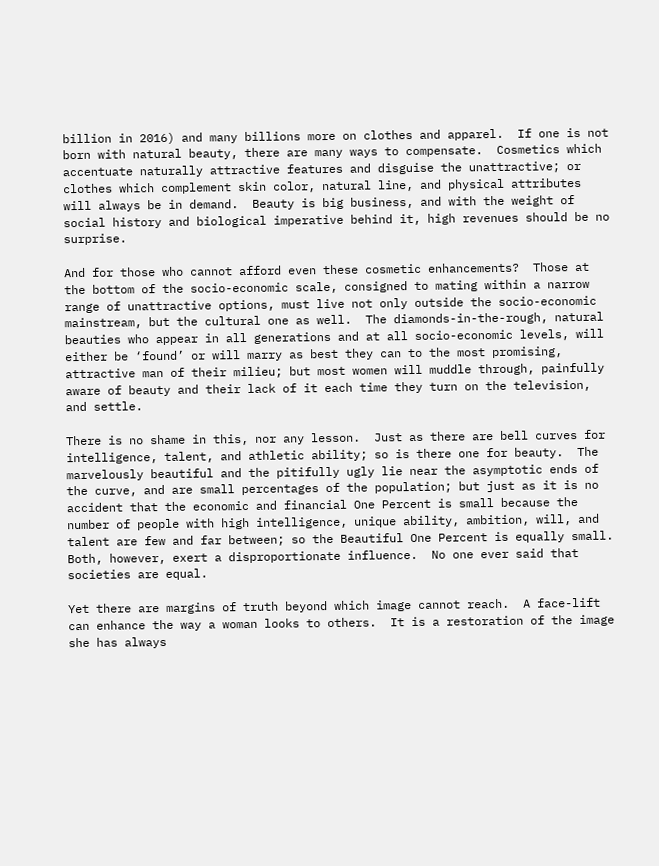billion in 2016) and many billions more on clothes and apparel.  If one is not born with natural beauty, there are many ways to compensate.  Cosmetics which accentuate naturally attractive features and disguise the unattractive; or clothes which complement skin color, natural line, and physical attributes will always be in demand.  Beauty is big business, and with the weight of social history and biological imperative behind it, high revenues should be no surprise.

And for those who cannot afford even these cosmetic enhancements?  Those at the bottom of the socio-economic scale, consigned to mating within a narrow range of unattractive options, must live not only outside the socio-economic mainstream, but the cultural one as well.  The diamonds-in-the-rough, natural beauties who appear in all generations and at all socio-economic levels, will either be ‘found’ or will marry as best they can to the most promising, attractive man of their milieu; but most women will muddle through, painfully aware of beauty and their lack of it each time they turn on the television, and settle.

There is no shame in this, nor any lesson.  Just as there are bell curves for intelligence, talent, and athletic ability; so is there one for beauty.  The marvelously beautiful and the pitifully ugly lie near the asymptotic ends of the curve, and are small percentages of the population; but just as it is no accident that the economic and financial One Percent is small because the number of people with high intelligence, unique ability, ambition, will, and talent are few and far between; so the Beautiful One Percent is equally small.  Both, however, exert a disproportionate influence.  No one ever said that societies are equal.

Yet there are margins of truth beyond which image cannot reach.  A face-lift can enhance the way a woman looks to others.  It is a restoration of the image she has always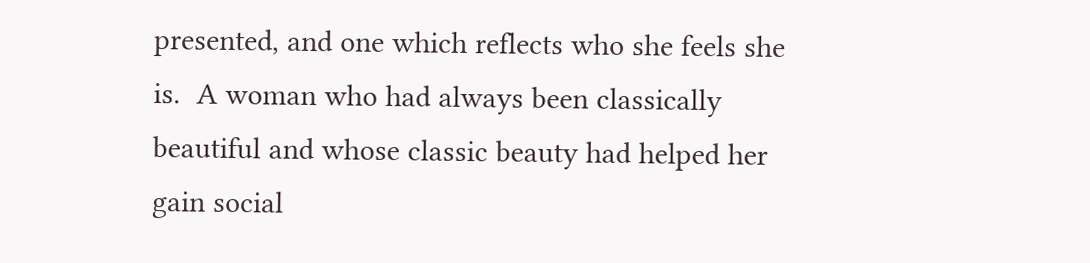presented, and one which reflects who she feels she is.  A woman who had always been classically beautiful and whose classic beauty had helped her gain social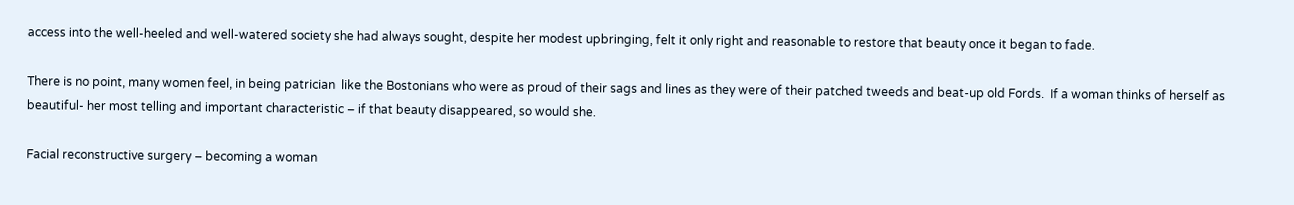access into the well-heeled and well-watered society she had always sought, despite her modest upbringing, felt it only right and reasonable to restore that beauty once it began to fade.

There is no point, many women feel, in being patrician  like the Bostonians who were as proud of their sags and lines as they were of their patched tweeds and beat-up old Fords.  If a woman thinks of herself as beautiful- her most telling and important characteristic – if that beauty disappeared, so would she.

Facial reconstructive surgery – becoming a woman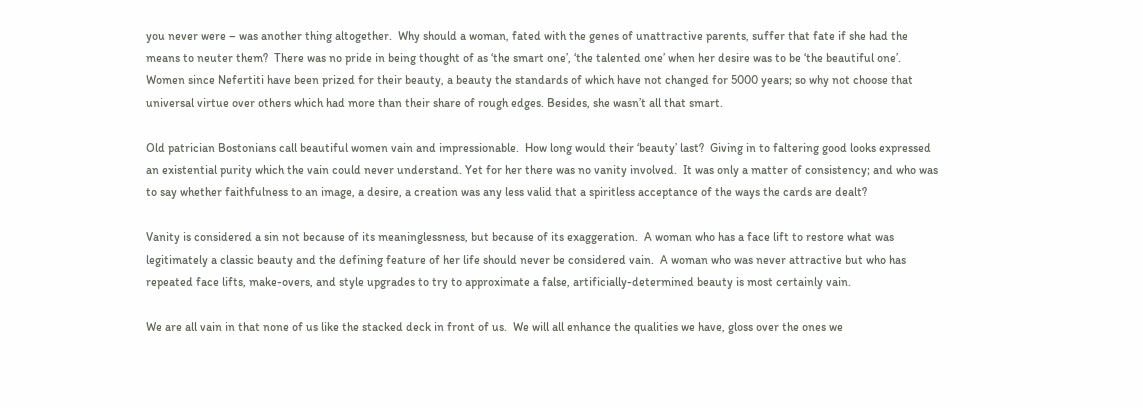you never were – was another thing altogether.  Why should a woman, fated with the genes of unattractive parents, suffer that fate if she had the means to neuter them?  There was no pride in being thought of as ‘the smart one’, ‘the talented one’ when her desire was to be ‘the beautiful one’.  Women since Nefertiti have been prized for their beauty, a beauty the standards of which have not changed for 5000 years; so why not choose that universal virtue over others which had more than their share of rough edges. Besides, she wasn’t all that smart.

Old patrician Bostonians call beautiful women vain and impressionable.  How long would their ‘beauty’ last?  Giving in to faltering good looks expressed an existential purity which the vain could never understand. Yet for her there was no vanity involved.  It was only a matter of consistency; and who was to say whether faithfulness to an image, a desire, a creation was any less valid that a spiritless acceptance of the ways the cards are dealt?

Vanity is considered a sin not because of its meaninglessness, but because of its exaggeration.  A woman who has a face lift to restore what was legitimately a classic beauty and the defining feature of her life should never be considered vain.  A woman who was never attractive but who has repeated face lifts, make-overs, and style upgrades to try to approximate a false, artificially-determined beauty is most certainly vain.

We are all vain in that none of us like the stacked deck in front of us.  We will all enhance the qualities we have, gloss over the ones we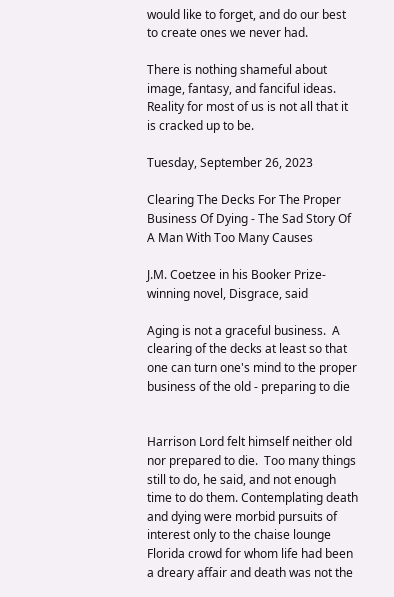would like to forget, and do our best to create ones we never had.

There is nothing shameful about image, fantasy, and fanciful ideas.  Reality for most of us is not all that it is cracked up to be.

Tuesday, September 26, 2023

Clearing The Decks For The Proper Business Of Dying - The Sad Story Of A Man With Too Many Causes

J.M. Coetzee in his Booker Prize-winning novel, Disgrace, said

Aging is not a graceful business.  A clearing of the decks at least so that one can turn one's mind to the proper business of the old - preparing to die


Harrison Lord felt himself neither old nor prepared to die.  Too many things still to do, he said, and not enough time to do them. Contemplating death and dying were morbid pursuits of interest only to the chaise lounge Florida crowd for whom life had been a dreary affair and death was not the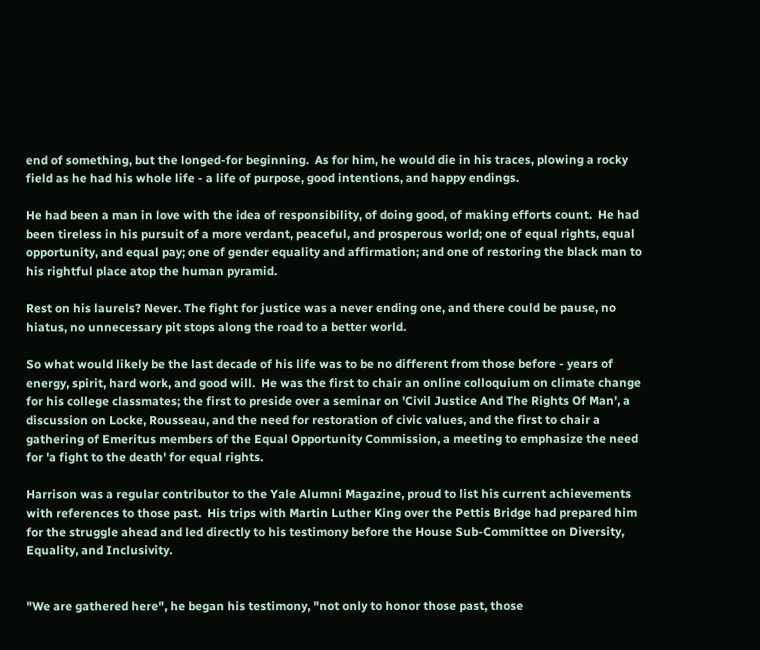end of something, but the longed-for beginning.  As for him, he would die in his traces, plowing a rocky field as he had his whole life - a life of purpose, good intentions, and happy endings.

He had been a man in love with the idea of responsibility, of doing good, of making efforts count.  He had been tireless in his pursuit of a more verdant, peaceful, and prosperous world; one of equal rights, equal opportunity, and equal pay; one of gender equality and affirmation; and one of restoring the black man to his rightful place atop the human pyramid.

Rest on his laurels? Never. The fight for justice was a never ending one, and there could be pause, no  hiatus, no unnecessary pit stops along the road to a better world.

So what would likely be the last decade of his life was to be no different from those before - years of energy, spirit, hard work, and good will.  He was the first to chair an online colloquium on climate change for his college classmates; the first to preside over a seminar on 'Civil Justice And The Rights Of Man', a discussion on Locke, Rousseau, and the need for restoration of civic values, and the first to chair a gathering of Emeritus members of the Equal Opportunity Commission, a meeting to emphasize the need for 'a fight to the death' for equal rights.

Harrison was a regular contributor to the Yale Alumni Magazine, proud to list his current achievements with references to those past.  His trips with Martin Luther King over the Pettis Bridge had prepared him for the struggle ahead and led directly to his testimony before the House Sub-Committee on Diversity, Equality, and Inclusivity.


"We are gathered here", he began his testimony, "not only to honor those past, those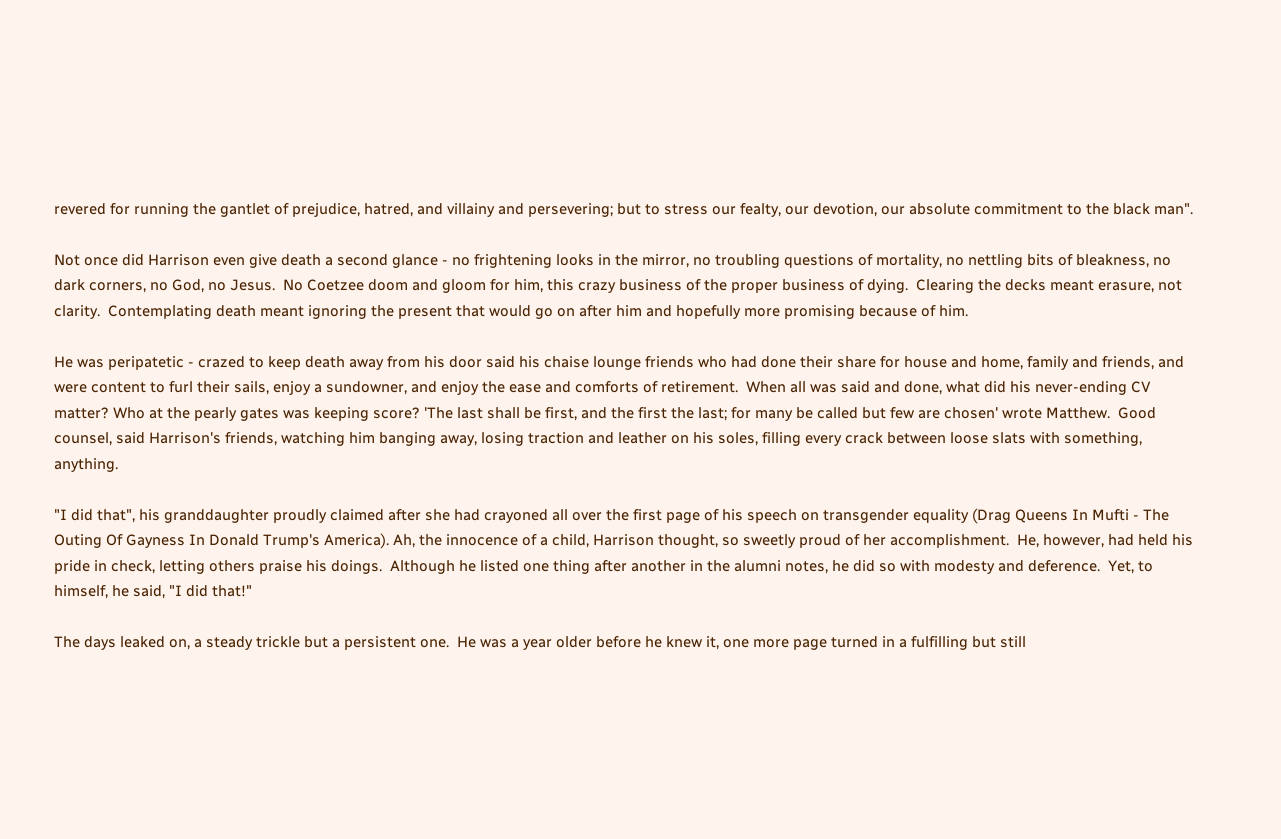revered for running the gantlet of prejudice, hatred, and villainy and persevering; but to stress our fealty, our devotion, our absolute commitment to the black man".

Not once did Harrison even give death a second glance - no frightening looks in the mirror, no troubling questions of mortality, no nettling bits of bleakness, no dark corners, no God, no Jesus.  No Coetzee doom and gloom for him, this crazy business of the proper business of dying.  Clearing the decks meant erasure, not clarity.  Contemplating death meant ignoring the present that would go on after him and hopefully more promising because of him.

He was peripatetic - crazed to keep death away from his door said his chaise lounge friends who had done their share for house and home, family and friends, and were content to furl their sails, enjoy a sundowner, and enjoy the ease and comforts of retirement.  When all was said and done, what did his never-ending CV matter? Who at the pearly gates was keeping score? 'The last shall be first, and the first the last; for many be called but few are chosen' wrote Matthew.  Good counsel, said Harrison's friends, watching him banging away, losing traction and leather on his soles, filling every crack between loose slats with something, anything.

"I did that", his granddaughter proudly claimed after she had crayoned all over the first page of his speech on transgender equality (Drag Queens In Mufti - The Outing Of Gayness In Donald Trump's America). Ah, the innocence of a child, Harrison thought, so sweetly proud of her accomplishment.  He, however, had held his pride in check, letting others praise his doings.  Although he listed one thing after another in the alumni notes, he did so with modesty and deference.  Yet, to himself, he said, "I did that!"

The days leaked on, a steady trickle but a persistent one.  He was a year older before he knew it, one more page turned in a fulfilling but still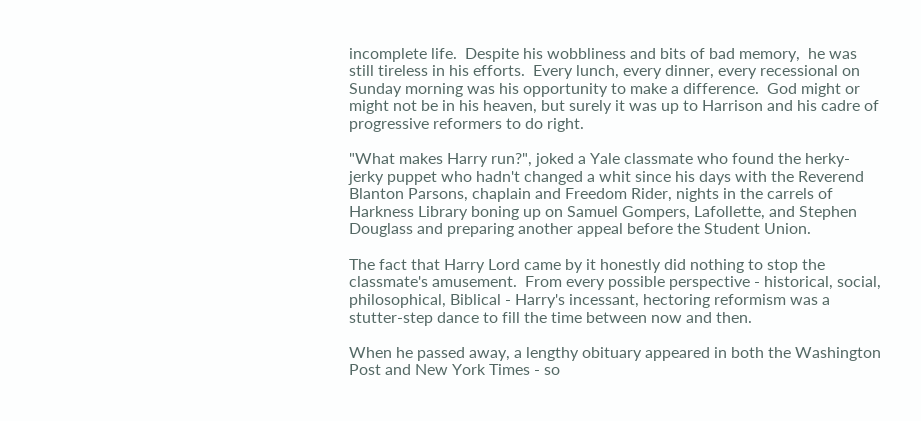incomplete life.  Despite his wobbliness and bits of bad memory,  he was still tireless in his efforts.  Every lunch, every dinner, every recessional on Sunday morning was his opportunity to make a difference.  God might or might not be in his heaven, but surely it was up to Harrison and his cadre of progressive reformers to do right.

"What makes Harry run?", joked a Yale classmate who found the herky-jerky puppet who hadn't changed a whit since his days with the Reverend Blanton Parsons, chaplain and Freedom Rider, nights in the carrels of Harkness Library boning up on Samuel Gompers, Lafollette, and Stephen Douglass and preparing another appeal before the Student Union.

The fact that Harry Lord came by it honestly did nothing to stop the classmate's amusement.  From every possible perspective - historical, social, philosophical, Biblical - Harry's incessant, hectoring reformism was a stutter-step dance to fill the time between now and then.

When he passed away, a lengthy obituary appeared in both the Washington Post and New York Times - so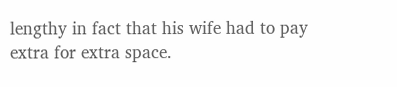lengthy in fact that his wife had to pay extra for extra space.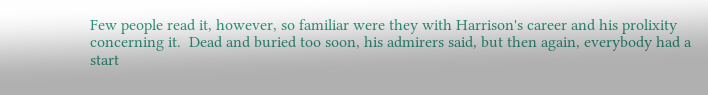Few people read it, however, so familiar were they with Harrison's career and his prolixity concerning it.  Dead and buried too soon, his admirers said, but then again, everybody had a start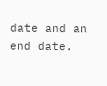date and an end date.